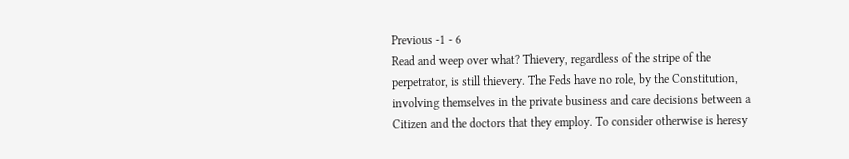Previous -1 - 6
Read and weep over what? Thievery, regardless of the stripe of the perpetrator, is still thievery. The Feds have no role, by the Constitution, involving themselves in the private business and care decisions between a Citizen and the doctors that they employ. To consider otherwise is heresy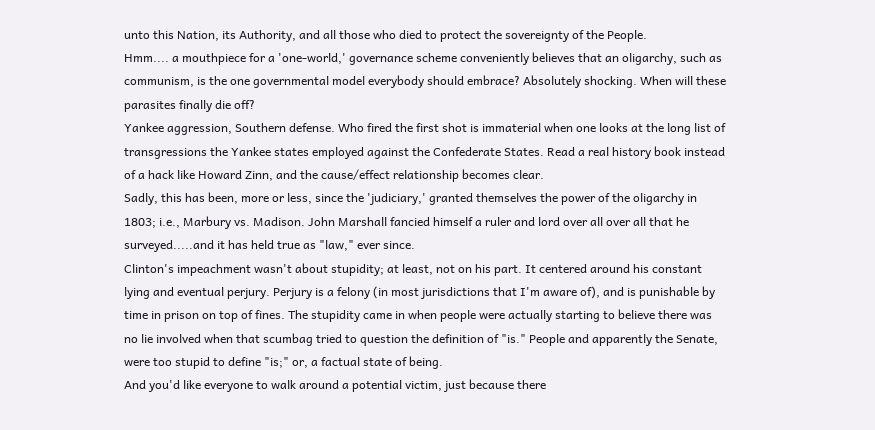unto this Nation, its Authority, and all those who died to protect the sovereignty of the People.
Hmm.... a mouthpiece for a 'one-world,' governance scheme conveniently believes that an oligarchy, such as communism, is the one governmental model everybody should embrace? Absolutely shocking. When will these parasites finally die off?
Yankee aggression, Southern defense. Who fired the first shot is immaterial when one looks at the long list of transgressions the Yankee states employed against the Confederate States. Read a real history book instead of a hack like Howard Zinn, and the cause/effect relationship becomes clear.
Sadly, this has been, more or less, since the 'judiciary,' granted themselves the power of the oligarchy in 1803; i.e., Marbury vs. Madison. John Marshall fancied himself a ruler and lord over all over all that he surveyed.....and it has held true as "law," ever since.
Clinton's impeachment wasn't about stupidity; at least, not on his part. It centered around his constant lying and eventual perjury. Perjury is a felony (in most jurisdictions that I'm aware of), and is punishable by time in prison on top of fines. The stupidity came in when people were actually starting to believe there was no lie involved when that scumbag tried to question the definition of "is." People and apparently the Senate, were too stupid to define "is;" or, a factual state of being.
And you'd like everyone to walk around a potential victim, just because there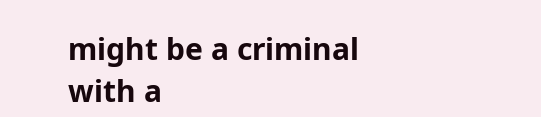might be a criminal with a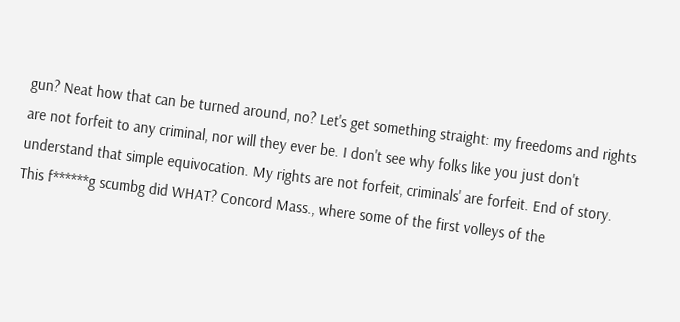gun? Neat how that can be turned around, no? Let's get something straight: my freedoms and rights are not forfeit to any criminal, nor will they ever be. I don't see why folks like you just don't understand that simple equivocation. My rights are not forfeit, criminals' are forfeit. End of story.
This f******g scumbg did WHAT? Concord Mass., where some of the first volleys of the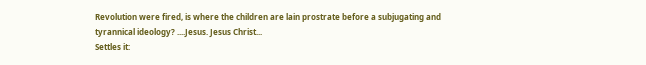Revolution were fired, is where the children are lain prostrate before a subjugating and tyrannical ideology? ....Jesus. Jesus Christ...
Settles it: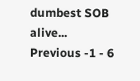dumbest SOB alive...
Previous -1 - 6